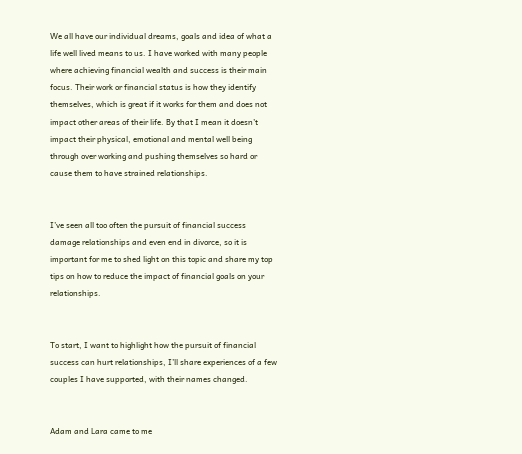We all have our individual dreams, goals and idea of what a life well lived means to us. I have worked with many people where achieving financial wealth and success is their main focus. Their work or financial status is how they identify themselves, which is great if it works for them and does not impact other areas of their life. By that I mean it doesn’t impact their physical, emotional and mental well being through over working and pushing themselves so hard or cause them to have strained relationships.


I’ve seen all too often the pursuit of financial success damage relationships and even end in divorce, so it is important for me to shed light on this topic and share my top tips on how to reduce the impact of financial goals on your relationships.


To start, I want to highlight how the pursuit of financial success can hurt relationships, I’ll share experiences of a few couples I have supported, with their names changed.


Adam and Lara came to me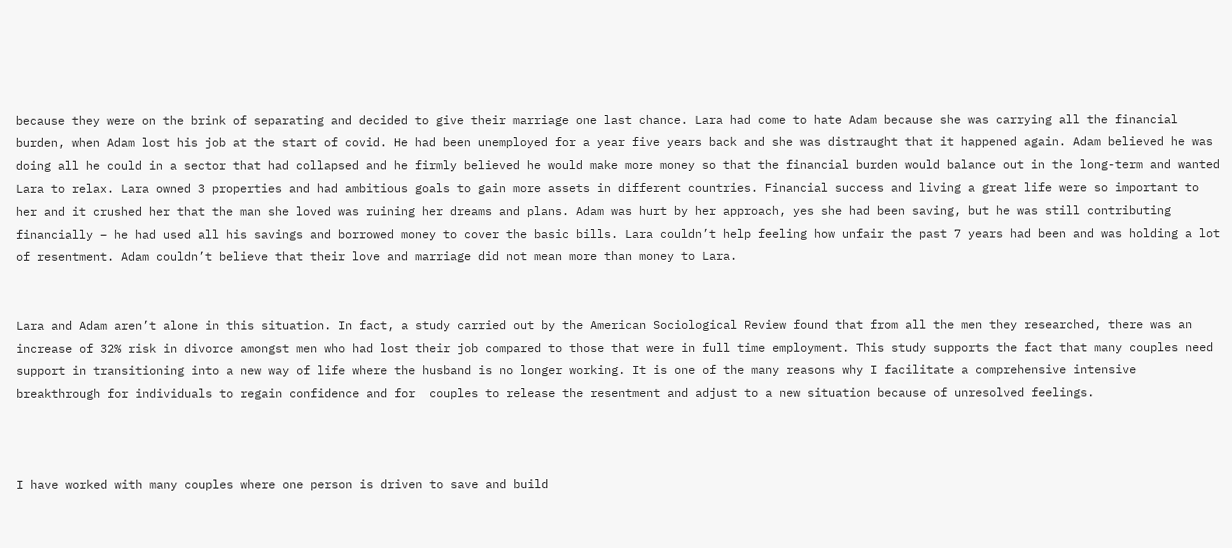because they were on the brink of separating and decided to give their marriage one last chance. Lara had come to hate Adam because she was carrying all the financial burden, when Adam lost his job at the start of covid. He had been unemployed for a year five years back and she was distraught that it happened again. Adam believed he was doing all he could in a sector that had collapsed and he firmly believed he would make more money so that the financial burden would balance out in the long-term and wanted Lara to relax. Lara owned 3 properties and had ambitious goals to gain more assets in different countries. Financial success and living a great life were so important to her and it crushed her that the man she loved was ruining her dreams and plans. Adam was hurt by her approach, yes she had been saving, but he was still contributing financially – he had used all his savings and borrowed money to cover the basic bills. Lara couldn’t help feeling how unfair the past 7 years had been and was holding a lot of resentment. Adam couldn’t believe that their love and marriage did not mean more than money to Lara.


Lara and Adam aren’t alone in this situation. In fact, a study carried out by the American Sociological Review found that from all the men they researched, there was an increase of 32% risk in divorce amongst men who had lost their job compared to those that were in full time employment. This study supports the fact that many couples need support in transitioning into a new way of life where the husband is no longer working. It is one of the many reasons why I facilitate a comprehensive intensive breakthrough for individuals to regain confidence and for  couples to release the resentment and adjust to a new situation because of unresolved feelings.



I have worked with many couples where one person is driven to save and build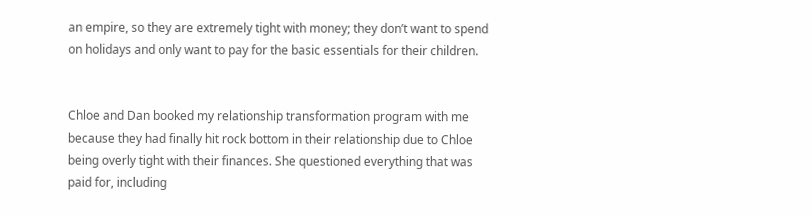an empire, so they are extremely tight with money; they don’t want to spend on holidays and only want to pay for the basic essentials for their children.


Chloe and Dan booked my relationship transformation program with me because they had finally hit rock bottom in their relationship due to Chloe being overly tight with their finances. She questioned everything that was paid for, including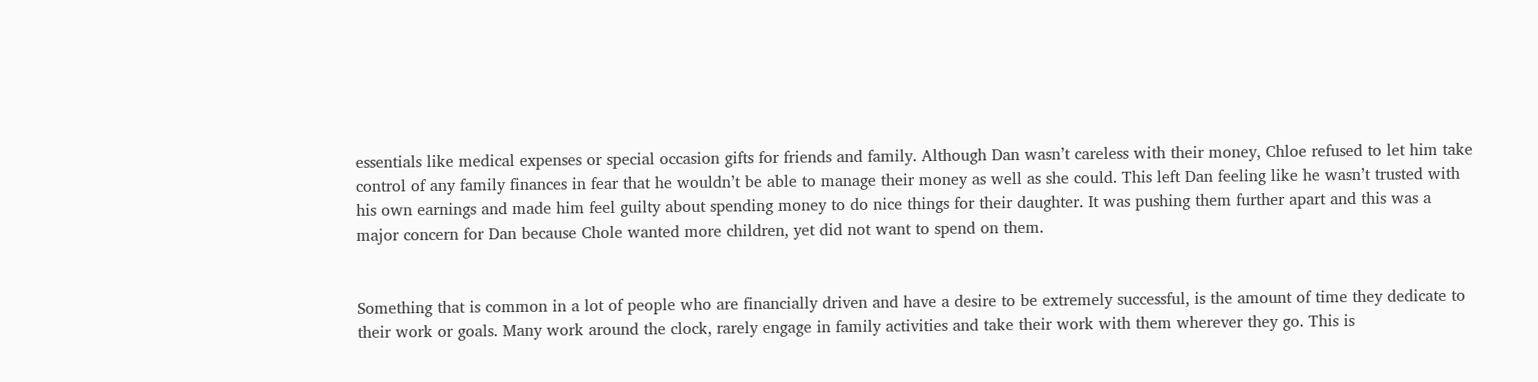essentials like medical expenses or special occasion gifts for friends and family. Although Dan wasn’t careless with their money, Chloe refused to let him take control of any family finances in fear that he wouldn’t be able to manage their money as well as she could. This left Dan feeling like he wasn’t trusted with his own earnings and made him feel guilty about spending money to do nice things for their daughter. It was pushing them further apart and this was a major concern for Dan because Chole wanted more children, yet did not want to spend on them.


Something that is common in a lot of people who are financially driven and have a desire to be extremely successful, is the amount of time they dedicate to their work or goals. Many work around the clock, rarely engage in family activities and take their work with them wherever they go. This is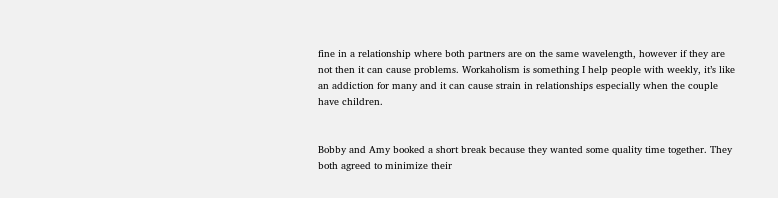fine in a relationship where both partners are on the same wavelength, however if they are not then it can cause problems. Workaholism is something I help people with weekly, it’s like an addiction for many and it can cause strain in relationships especially when the couple have children.


Bobby and Amy booked a short break because they wanted some quality time together. They both agreed to minimize their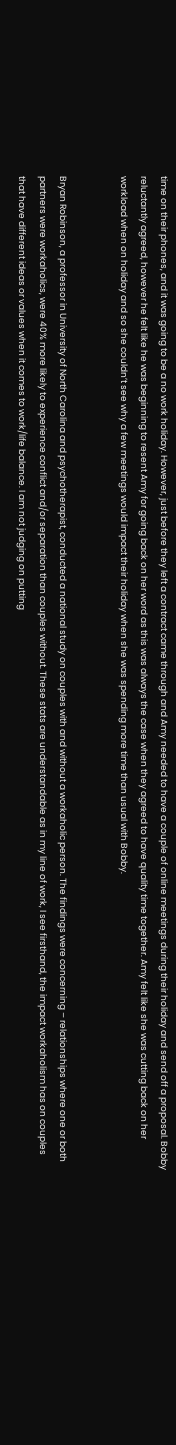time on their phones, and it was going to be a no work holiday. However, just before they left a contract came through and Amy needed to have a couple of online meetings during their holiday and send off a proposal. Bobby reluctantly agreed, however he felt like he was beginning to resent Amy for going back on her word as this was always the case when they agreed to have quality time together. Amy felt like she was cutting back on her workload when on holiday and so she couldn’t see why a few meetings would impact their holiday when she was spending more time than usual with Bobby.


Bryan Robinson, a professor in University of North Carolina and psychotherapist, conducted a national study on couples with and without a workaholic person. The findings were concerning – relationships where one or both partners were workaholics, were 40% more likely to experience conflict and/or separation than couples without. These stats are understandable as in my line of work, I see firsthand, the impact workaholism has on couples that have different ideas or values when it comes to work/life balance. I am not judging on putting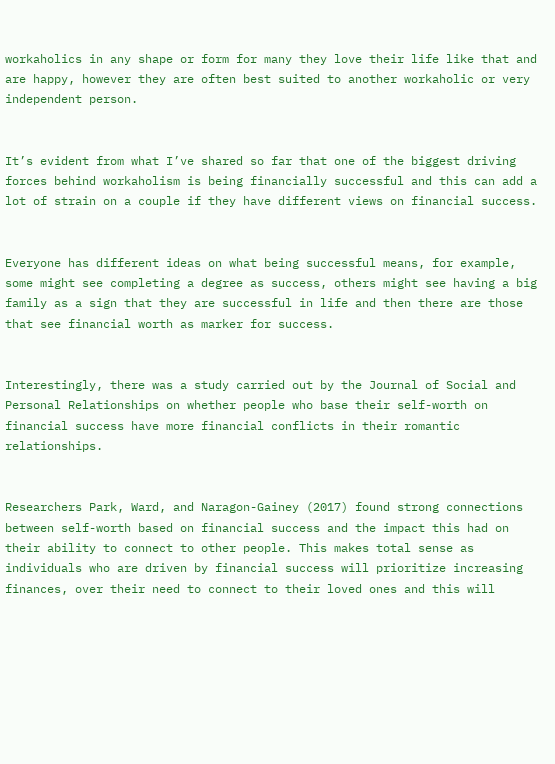workaholics in any shape or form for many they love their life like that and are happy, however they are often best suited to another workaholic or very independent person.


It’s evident from what I’ve shared so far that one of the biggest driving forces behind workaholism is being financially successful and this can add a lot of strain on a couple if they have different views on financial success.


Everyone has different ideas on what being successful means, for example, some might see completing a degree as success, others might see having a big family as a sign that they are successful in life and then there are those that see financial worth as marker for success.


Interestingly, there was a study carried out by the Journal of Social and Personal Relationships on whether people who base their self-worth on financial success have more financial conflicts in their romantic relationships.


Researchers Park, Ward, and Naragon-Gainey (2017) found strong connections between self-worth based on financial success and the impact this had on their ability to connect to other people. This makes total sense as individuals who are driven by financial success will prioritize increasing finances, over their need to connect to their loved ones and this will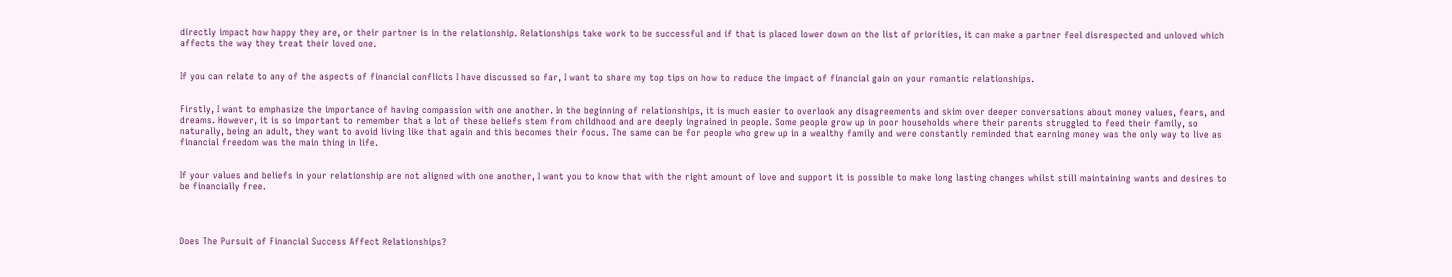directly impact how happy they are, or their partner is in the relationship. Relationships take work to be successful and if that is placed lower down on the list of priorities, it can make a partner feel disrespected and unloved which affects the way they treat their loved one.


If you can relate to any of the aspects of financial conflicts I have discussed so far, I want to share my top tips on how to reduce the impact of financial gain on your romantic relationships.


Firstly, I want to emphasize the importance of having compassion with one another. In the beginning of relationships, it is much easier to overlook any disagreements and skim over deeper conversations about money values, fears, and dreams. However, it is so important to remember that a lot of these beliefs stem from childhood and are deeply ingrained in people. Some people grow up in poor households where their parents struggled to feed their family, so naturally, being an adult, they want to avoid living like that again and this becomes their focus. The same can be for people who grew up in a wealthy family and were constantly reminded that earning money was the only way to live as financial freedom was the main thing in life.


If your values and beliefs in your relationship are not aligned with one another, I want you to know that with the right amount of love and support it is possible to make long lasting changes whilst still maintaining wants and desires to be financially free.




Does The Pursuit of Financial Success Affect Relationships?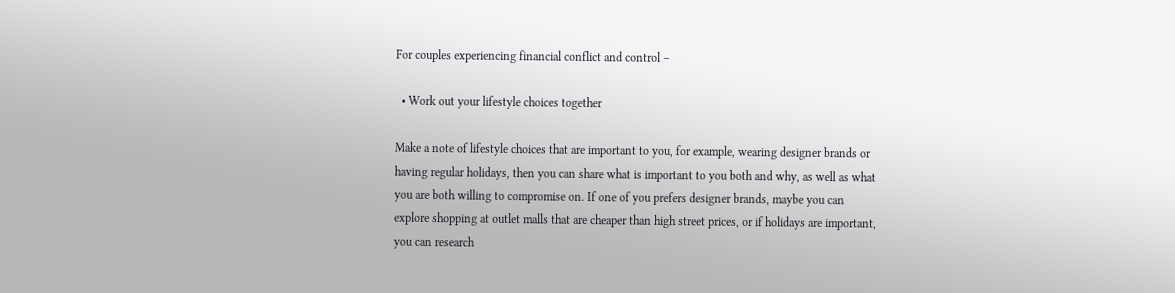For couples experiencing financial conflict and control –

  • Work out your lifestyle choices together

Make a note of lifestyle choices that are important to you, for example, wearing designer brands or having regular holidays, then you can share what is important to you both and why, as well as what you are both willing to compromise on. If one of you prefers designer brands, maybe you can explore shopping at outlet malls that are cheaper than high street prices, or if holidays are important, you can research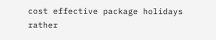cost effective package holidays rather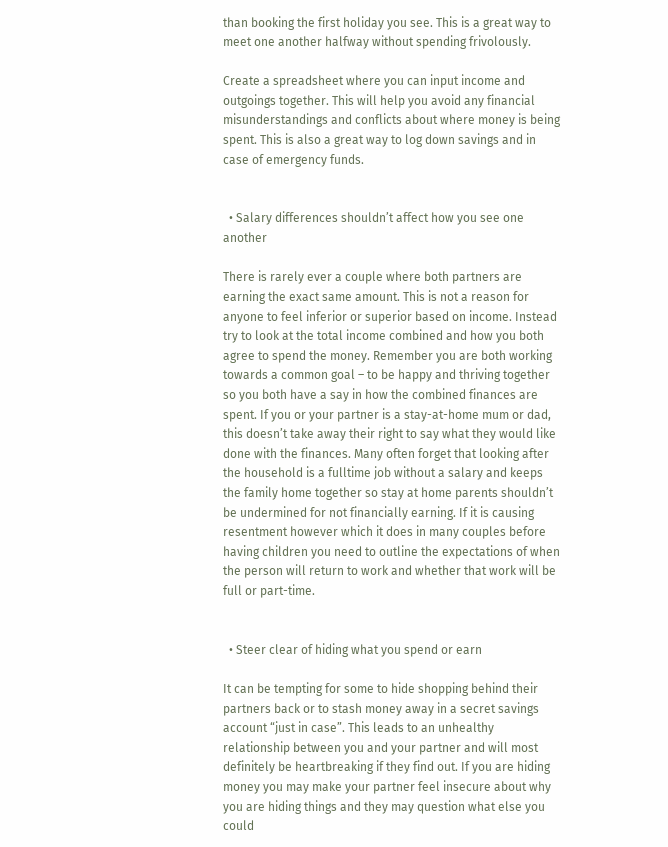than booking the first holiday you see. This is a great way to meet one another halfway without spending frivolously.

Create a spreadsheet where you can input income and outgoings together. This will help you avoid any financial misunderstandings and conflicts about where money is being spent. This is also a great way to log down savings and in case of emergency funds.


  • Salary differences shouldn’t affect how you see one another

There is rarely ever a couple where both partners are earning the exact same amount. This is not a reason for anyone to feel inferior or superior based on income. Instead try to look at the total income combined and how you both agree to spend the money. Remember you are both working towards a common goal – to be happy and thriving together so you both have a say in how the combined finances are spent. If you or your partner is a stay-at-home mum or dad, this doesn’t take away their right to say what they would like done with the finances. Many often forget that looking after the household is a fulltime job without a salary and keeps the family home together so stay at home parents shouldn’t be undermined for not financially earning. If it is causing resentment however which it does in many couples before having children you need to outline the expectations of when the person will return to work and whether that work will be full or part-time.


  • Steer clear of hiding what you spend or earn

It can be tempting for some to hide shopping behind their partners back or to stash money away in a secret savings account “just in case”. This leads to an unhealthy relationship between you and your partner and will most definitely be heartbreaking if they find out. If you are hiding money you may make your partner feel insecure about why you are hiding things and they may question what else you could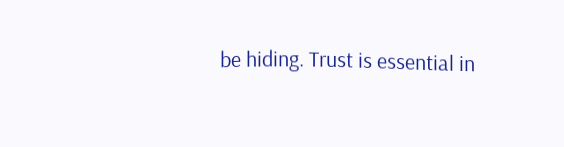be hiding. Trust is essential in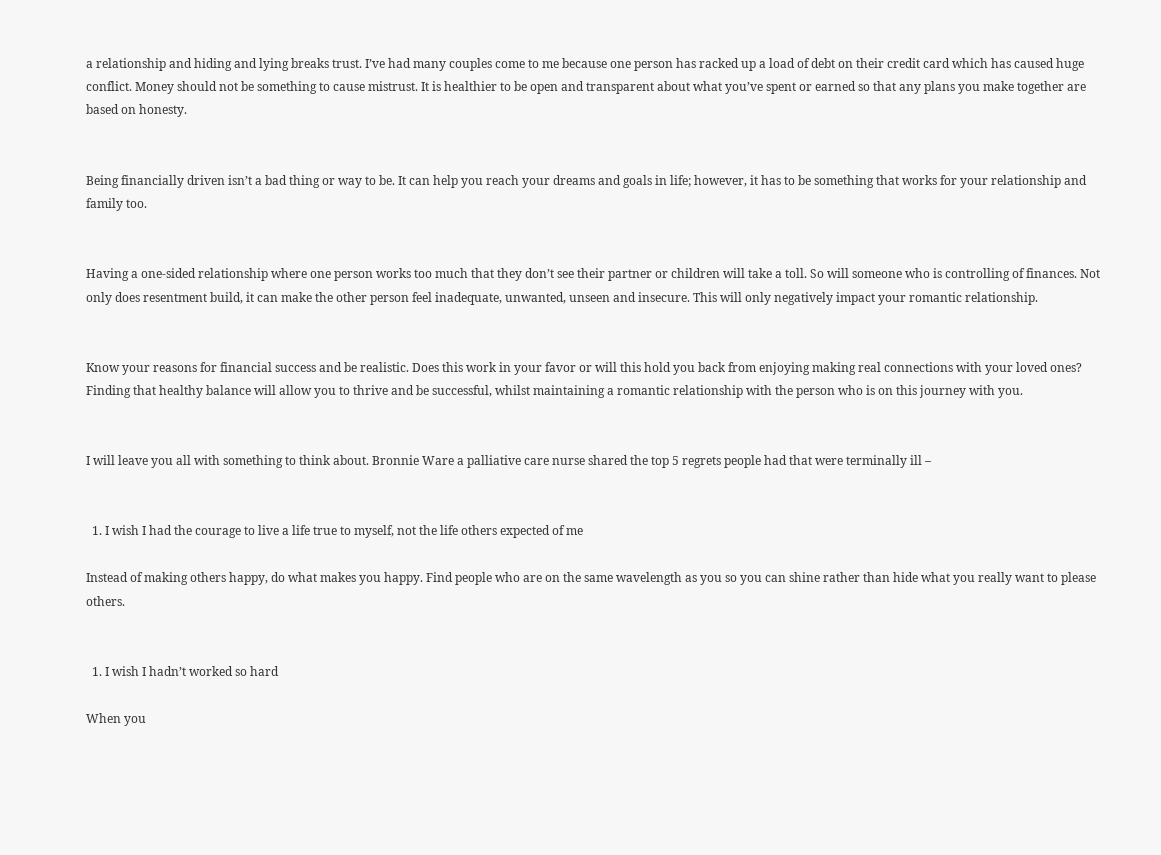a relationship and hiding and lying breaks trust. I’ve had many couples come to me because one person has racked up a load of debt on their credit card which has caused huge conflict. Money should not be something to cause mistrust. It is healthier to be open and transparent about what you’ve spent or earned so that any plans you make together are based on honesty.


Being financially driven isn’t a bad thing or way to be. It can help you reach your dreams and goals in life; however, it has to be something that works for your relationship and family too.


Having a one-sided relationship where one person works too much that they don’t see their partner or children will take a toll. So will someone who is controlling of finances. Not only does resentment build, it can make the other person feel inadequate, unwanted, unseen and insecure. This will only negatively impact your romantic relationship.


Know your reasons for financial success and be realistic. Does this work in your favor or will this hold you back from enjoying making real connections with your loved ones? Finding that healthy balance will allow you to thrive and be successful, whilst maintaining a romantic relationship with the person who is on this journey with you.


I will leave you all with something to think about. Bronnie Ware a palliative care nurse shared the top 5 regrets people had that were terminally ill –


  1. I wish I had the courage to live a life true to myself, not the life others expected of me

Instead of making others happy, do what makes you happy. Find people who are on the same wavelength as you so you can shine rather than hide what you really want to please others.


  1. I wish I hadn’t worked so hard

When you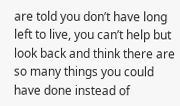are told you don’t have long left to live, you can’t help but look back and think there are so many things you could have done instead of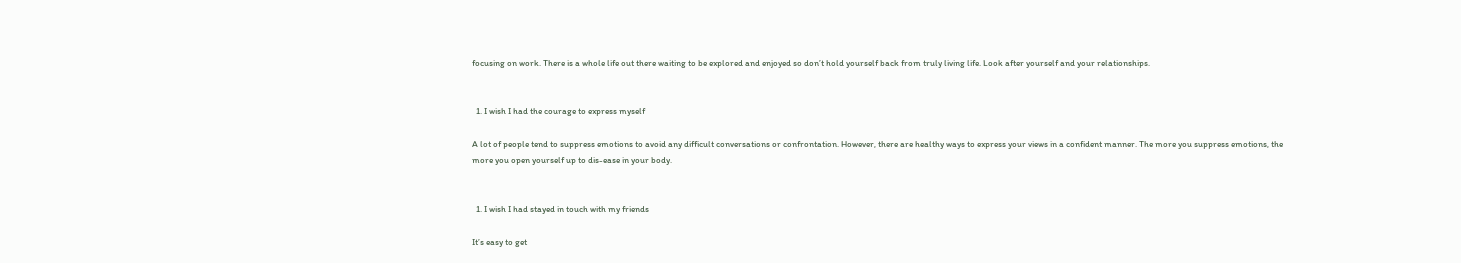focusing on work. There is a whole life out there waiting to be explored and enjoyed so don’t hold yourself back from truly living life. Look after yourself and your relationships.


  1. I wish I had the courage to express myself

A lot of people tend to suppress emotions to avoid any difficult conversations or confrontation. However, there are healthy ways to express your views in a confident manner. The more you suppress emotions, the more you open yourself up to dis-ease in your body.


  1. I wish I had stayed in touch with my friends

It’s easy to get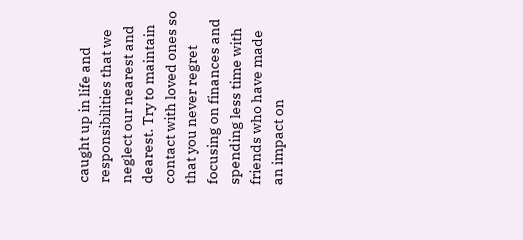caught up in life and responsibilities that we neglect our nearest and dearest. Try to maintain contact with loved ones so that you never regret focusing on finances and spending less time with friends who have made an impact on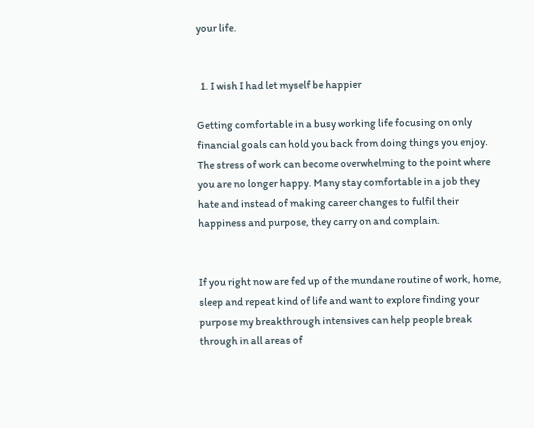your life.


  1. I wish I had let myself be happier

Getting comfortable in a busy working life focusing on only financial goals can hold you back from doing things you enjoy. The stress of work can become overwhelming to the point where you are no longer happy. Many stay comfortable in a job they hate and instead of making career changes to fulfil their happiness and purpose, they carry on and complain.


If you right now are fed up of the mundane routine of work, home, sleep and repeat kind of life and want to explore finding your purpose my breakthrough intensives can help people break through in all areas of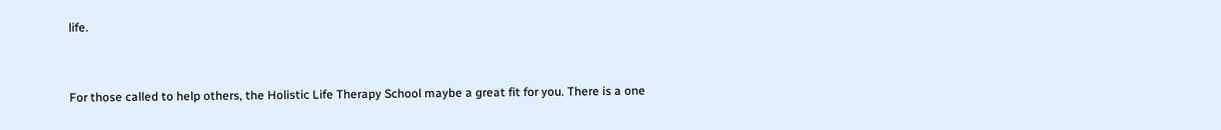life.


For those called to help others, the Holistic Life Therapy School maybe a great fit for you. There is a one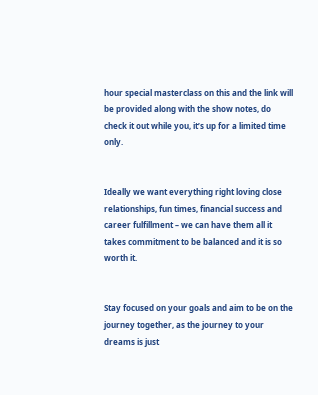hour special masterclass on this and the link will be provided along with the show notes, do check it out while you, it’s up for a limited time only.


Ideally we want everything right loving close relationships, fun times, financial success and career fulfillment – we can have them all it takes commitment to be balanced and it is so worth it.


Stay focused on your goals and aim to be on the journey together, as the journey to your dreams is just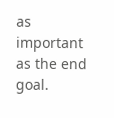as important as the end goal.